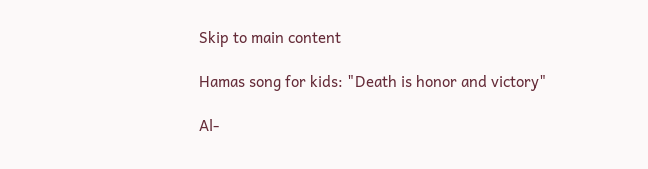Skip to main content

Hamas song for kids: "Death is honor and victory"

Al-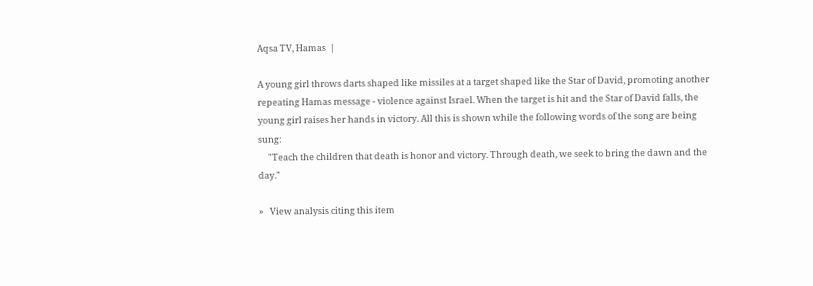Aqsa TV, Hamas  |

A young girl throws darts shaped like missiles at a target shaped like the Star of David, promoting another repeating Hamas message - violence against Israel. When the target is hit and the Star of David falls, the young girl raises her hands in victory. All this is shown while the following words of the song are being sung:
     "Teach the children that death is honor and victory. Through death, we seek to bring the dawn and the day."

»   View analysis citing this item